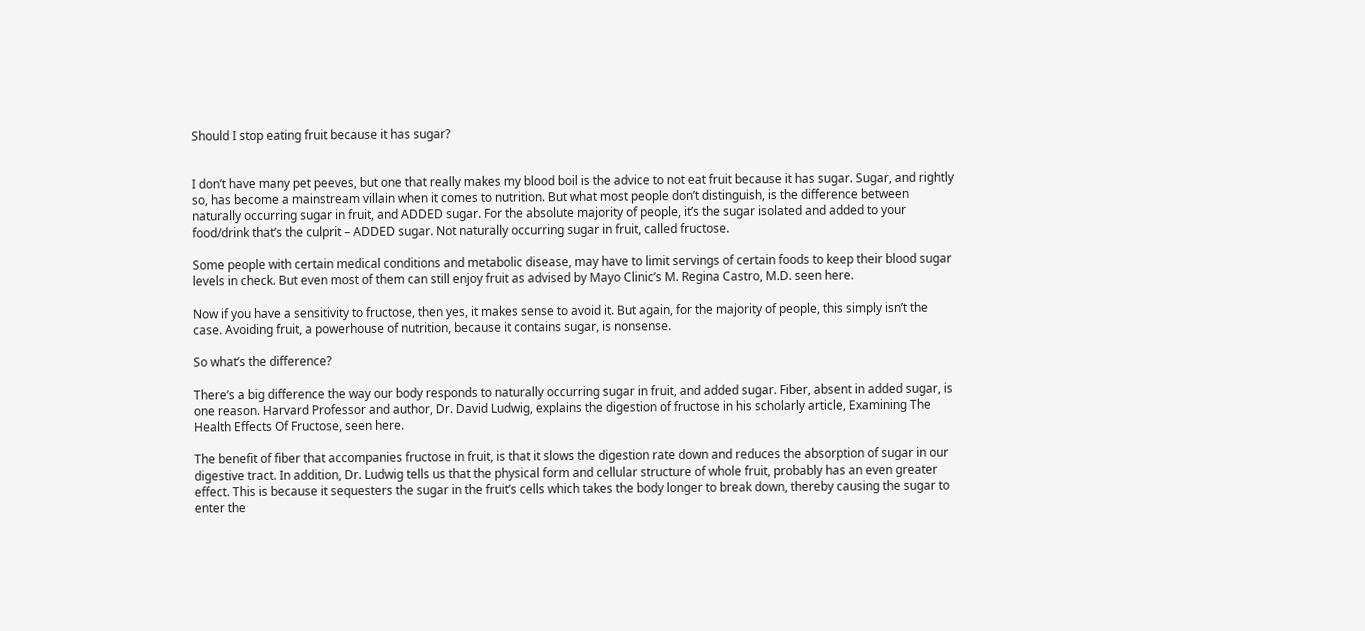Should I stop eating fruit because it has sugar?


I don’t have many pet peeves, but one that really makes my blood boil is the advice to not eat fruit because it has sugar. Sugar, and rightly so, has become a mainstream villain when it comes to nutrition. But what most people don’t distinguish, is the difference between naturally occurring sugar in fruit, and ADDED sugar. For the absolute majority of people, it’s the sugar isolated and added to your food/drink that’s the culprit – ADDED sugar. Not naturally occurring sugar in fruit, called fructose.

Some people with certain medical conditions and metabolic disease, may have to limit servings of certain foods to keep their blood sugar levels in check. But even most of them can still enjoy fruit as advised by Mayo Clinic’s M. Regina Castro, M.D. seen here.

Now if you have a sensitivity to fructose, then yes, it makes sense to avoid it. But again, for the majority of people, this simply isn’t the case. Avoiding fruit, a powerhouse of nutrition, because it contains sugar, is nonsense.

So what’s the difference?

There’s a big difference the way our body responds to naturally occurring sugar in fruit, and added sugar. Fiber, absent in added sugar, is one reason. Harvard Professor and author, Dr. David Ludwig, explains the digestion of fructose in his scholarly article, Examining The Health Effects Of Fructose, seen here.

The benefit of fiber that accompanies fructose in fruit, is that it slows the digestion rate down and reduces the absorption of sugar in our digestive tract. In addition, Dr. Ludwig tells us that the physical form and cellular structure of whole fruit, probably has an even greater effect. This is because it sequesters the sugar in the fruit’s cells which takes the body longer to break down, thereby causing the sugar to enter the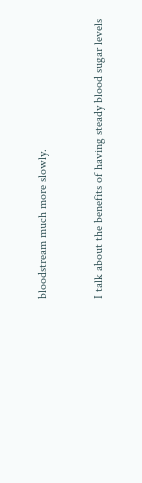bloodstream much more slowly.


I talk about the benefits of having steady blood sugar levels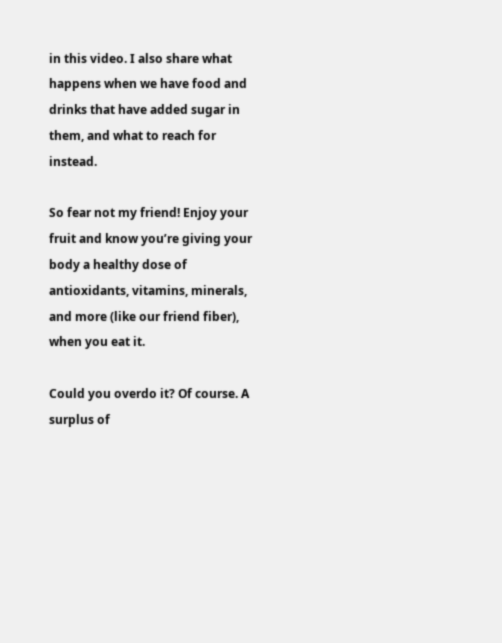in this video. I also share what happens when we have food and drinks that have added sugar in them, and what to reach for instead.

So fear not my friend! Enjoy your fruit and know you’re giving your body a healthy dose of antioxidants, vitamins, minerals, and more (like our friend fiber), when you eat it.

Could you overdo it? Of course. A surplus of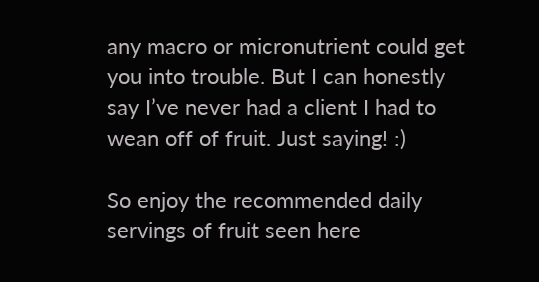any macro or micronutrient could get you into trouble. But I can honestly say I’ve never had a client I had to wean off of fruit. Just saying! :)

So enjoy the recommended daily servings of fruit seen here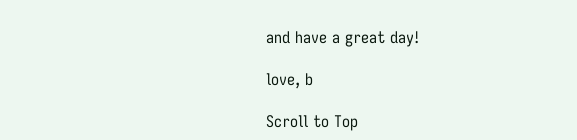and have a great day!

love, b

Scroll to Top